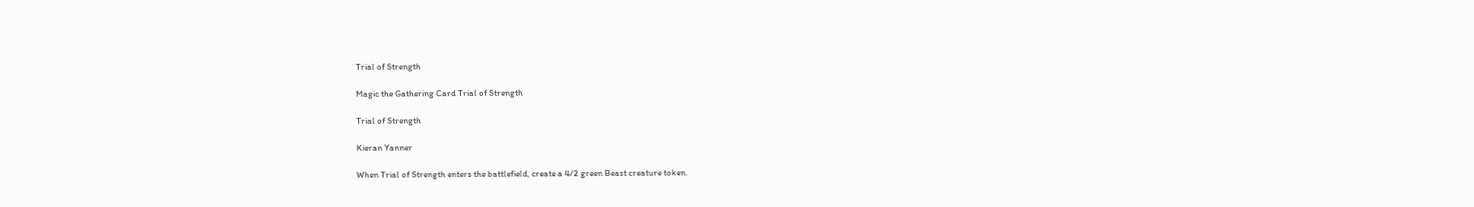Trial of Strength

Magic the Gathering Card Trial of Strength

Trial of Strength

Kieran Yanner

When Trial of Strength enters the battlefield, create a 4/2 green Beast creature token.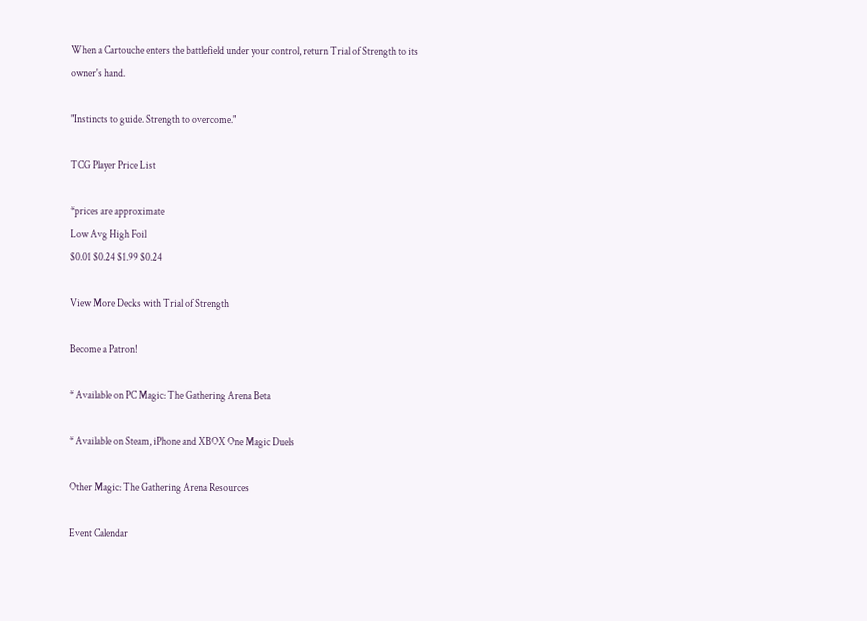When a Cartouche enters the battlefield under your control, return Trial of Strength to its owner's hand.

"Instincts to guide. Strength to overcome."

TCG Player Price List

*prices are approximate
Low Avg High Foil
$0.01 $0.24 $1.99 $0.24

View More Decks with Trial of Strength

Become a Patron!

* Available on PC Magic: The Gathering Arena Beta

* Available on Steam, iPhone and XBOX One Magic Duels

Other Magic: The Gathering Arena Resources

Event Calendar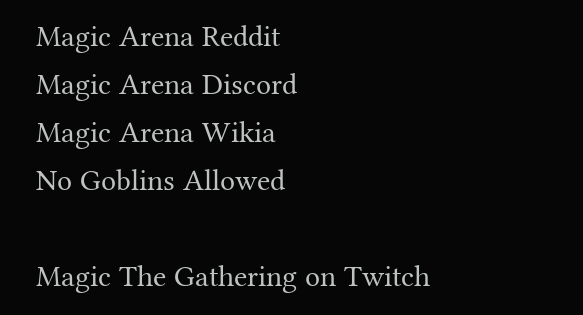Magic Arena Reddit
Magic Arena Discord
Magic Arena Wikia
No Goblins Allowed

Magic The Gathering on Twitch